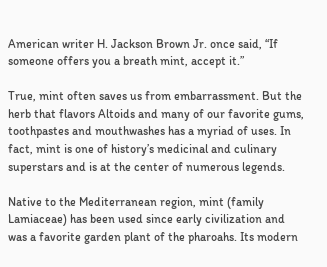American writer H. Jackson Brown Jr. once said, “If someone offers you a breath mint, accept it.”

True, mint often saves us from embarrassment. But the herb that flavors Altoids and many of our favorite gums, toothpastes and mouthwashes has a myriad of uses. In fact, mint is one of history’s medicinal and culinary superstars and is at the center of numerous legends.

Native to the Mediterranean region, mint (family Lamiaceae) has been used since early civilization and was a favorite garden plant of the pharoahs. Its modern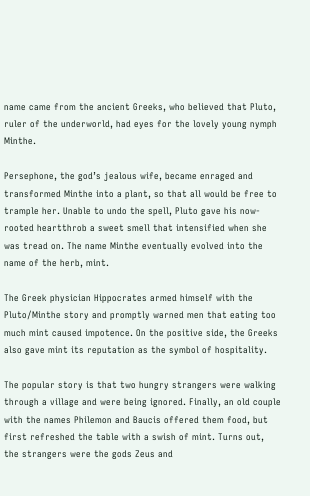name came from the ancient Greeks, who believed that Pluto, ruler of the underworld, had eyes for the lovely young nymph Minthe.

Persephone, the god’s jealous wife, became enraged and transformed Minthe into a plant, so that all would be free to trample her. Unable to undo the spell, Pluto gave his now-rooted heartthrob a sweet smell that intensified when she was tread on. The name Minthe eventually evolved into the name of the herb, mint.

The Greek physician Hippocrates armed himself with the Pluto/Minthe story and promptly warned men that eating too much mint caused impotence. On the positive side, the Greeks also gave mint its reputation as the symbol of hospitality.

The popular story is that two hungry strangers were walking through a village and were being ignored. Finally, an old couple with the names Philemon and Baucis offered them food, but first refreshed the table with a swish of mint. Turns out, the strangers were the gods Zeus and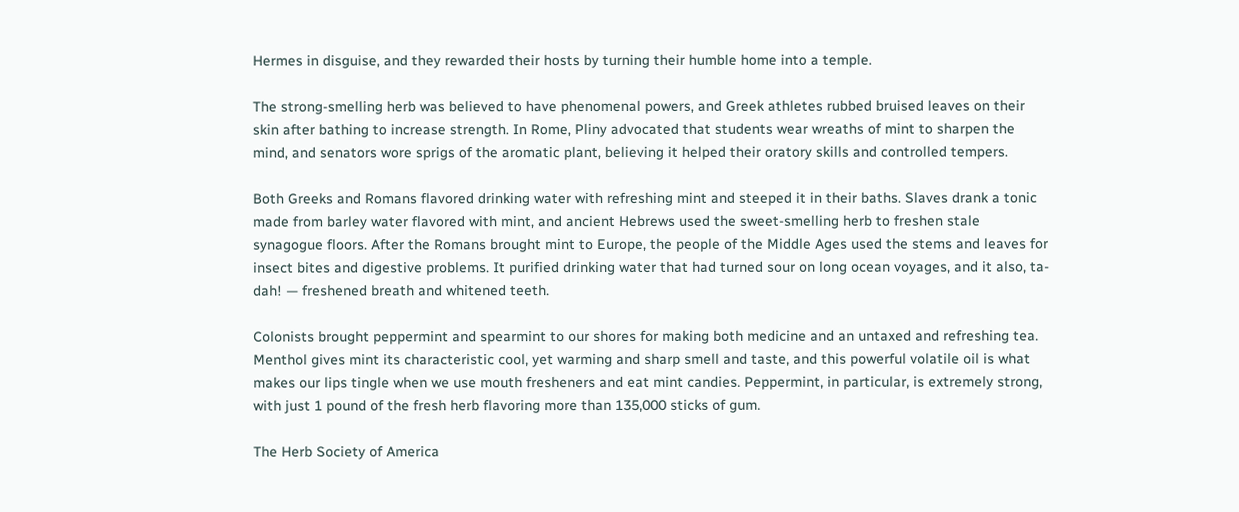Hermes in disguise, and they rewarded their hosts by turning their humble home into a temple.

The strong-smelling herb was believed to have phenomenal powers, and Greek athletes rubbed bruised leaves on their skin after bathing to increase strength. In Rome, Pliny advocated that students wear wreaths of mint to sharpen the mind, and senators wore sprigs of the aromatic plant, believing it helped their oratory skills and controlled tempers.

Both Greeks and Romans flavored drinking water with refreshing mint and steeped it in their baths. Slaves drank a tonic made from barley water flavored with mint, and ancient Hebrews used the sweet-smelling herb to freshen stale synagogue floors. After the Romans brought mint to Europe, the people of the Middle Ages used the stems and leaves for insect bites and digestive problems. It purified drinking water that had turned sour on long ocean voyages, and it also, ta-dah! — freshened breath and whitened teeth.

Colonists brought peppermint and spearmint to our shores for making both medicine and an untaxed and refreshing tea. Menthol gives mint its characteristic cool, yet warming and sharp smell and taste, and this powerful volatile oil is what makes our lips tingle when we use mouth fresheners and eat mint candies. Peppermint, in particular, is extremely strong, with just 1 pound of the fresh herb flavoring more than 135,000 sticks of gum.

The Herb Society of America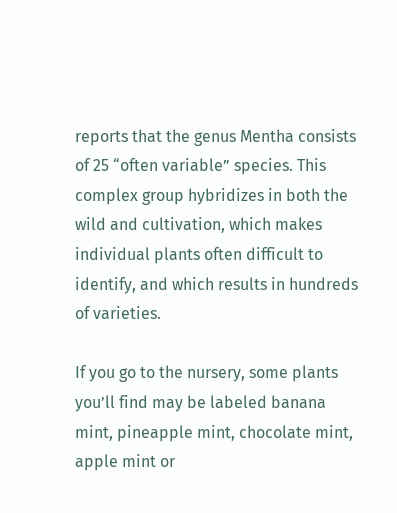reports that the genus Mentha consists of 25 “often variable” species. This complex group hybridizes in both the wild and cultivation, which makes individual plants often difficult to identify, and which results in hundreds of varieties.

If you go to the nursery, some plants you’ll find may be labeled banana mint, pineapple mint, chocolate mint, apple mint or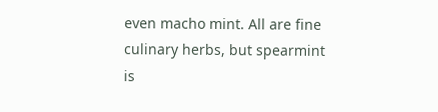even macho mint. All are fine culinary herbs, but spearmint is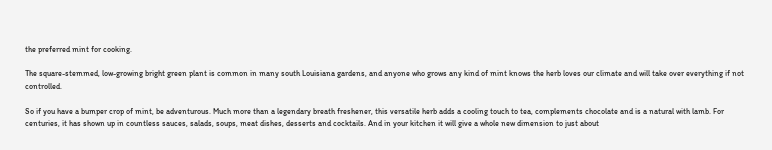the preferred mint for cooking.

The square-stemmed, low-growing bright green plant is common in many south Louisiana gardens, and anyone who grows any kind of mint knows the herb loves our climate and will take over everything if not controlled.

So if you have a bumper crop of mint, be adventurous. Much more than a legendary breath freshener, this versatile herb adds a cooling touch to tea, complements chocolate and is a natural with lamb. For centuries, it has shown up in countless sauces, salads, soups, meat dishes, desserts and cocktails. And in your kitchen it will give a whole new dimension to just about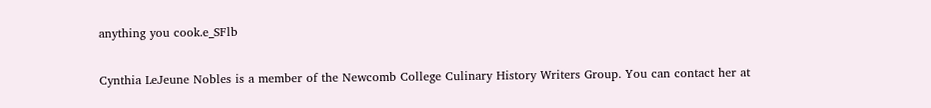anything you cook.e_SFlb

Cynthia LeJeune Nobles is a member of the Newcomb College Culinary History Writers Group. You can contact her at